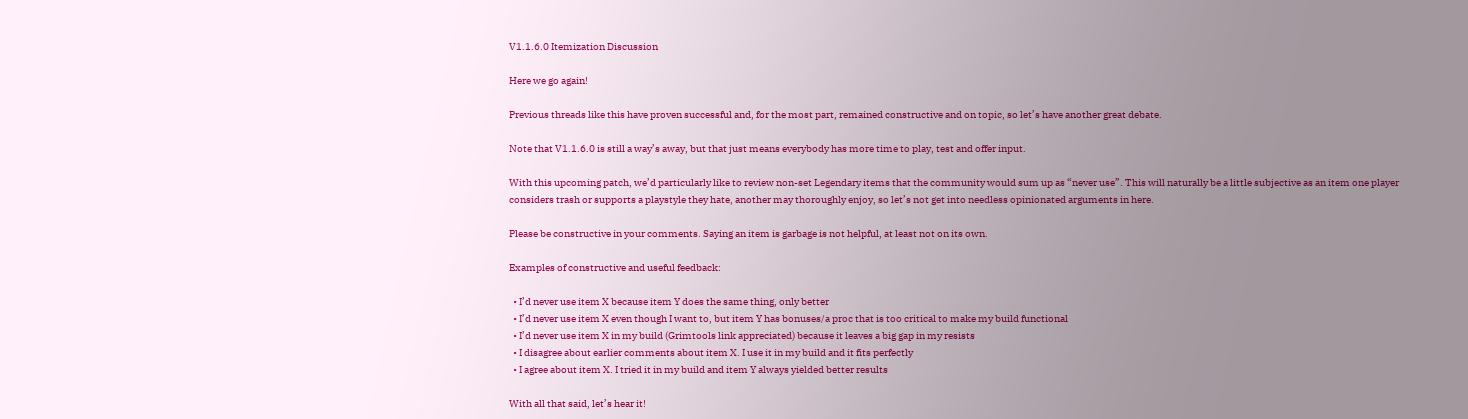V1.1.6.0 Itemization Discussion

Here we go again!

Previous threads like this have proven successful and, for the most part, remained constructive and on topic, so let’s have another great debate.

Note that V1.1.6.0 is still a way’s away, but that just means everybody has more time to play, test and offer input.

With this upcoming patch, we’d particularly like to review non-set Legendary items that the community would sum up as “never use”. This will naturally be a little subjective as an item one player considers trash or supports a playstyle they hate, another may thoroughly enjoy, so let’s not get into needless opinionated arguments in here.

Please be constructive in your comments. Saying an item is garbage is not helpful, at least not on its own.

Examples of constructive and useful feedback:

  • I’d never use item X because item Y does the same thing, only better
  • I’d never use item X even though I want to, but item Y has bonuses/a proc that is too critical to make my build functional
  • I’d never use item X in my build (Grimtools link appreciated) because it leaves a big gap in my resists
  • I disagree about earlier comments about item X. I use it in my build and it fits perfectly
  • I agree about item X. I tried it in my build and item Y always yielded better results

With all that said, let’s hear it!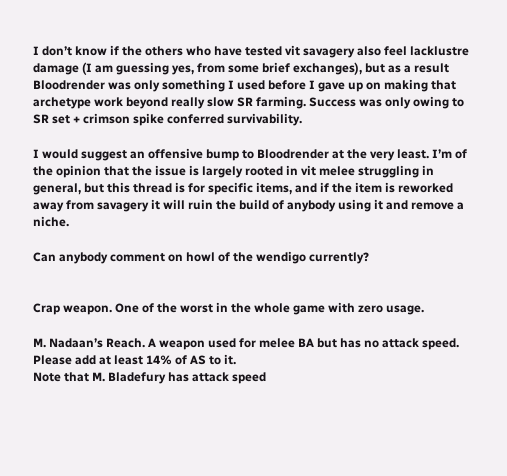I don’t know if the others who have tested vit savagery also feel lacklustre damage (I am guessing yes, from some brief exchanges), but as a result Bloodrender was only something I used before I gave up on making that archetype work beyond really slow SR farming. Success was only owing to SR set + crimson spike conferred survivability.

I would suggest an offensive bump to Bloodrender at the very least. I’m of the opinion that the issue is largely rooted in vit melee struggling in general, but this thread is for specific items, and if the item is reworked away from savagery it will ruin the build of anybody using it and remove a niche.

Can anybody comment on howl of the wendigo currently?


Crap weapon. One of the worst in the whole game with zero usage.

M. Nadaan’s Reach. A weapon used for melee BA but has no attack speed. Please add at least 14% of AS to it.
Note that M. Bladefury has attack speed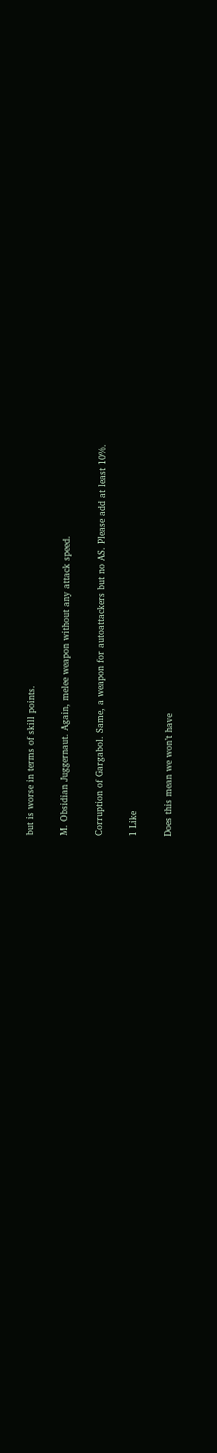but is worse in terms of skill points.

M. Obsidian Juggernaut. Again, melee weapon without any attack speed.

Corruption of Gargabol. Same, a weapon for autoattackers but no AS. Please add at least 10%.

1 Like

Does this mean we won’t have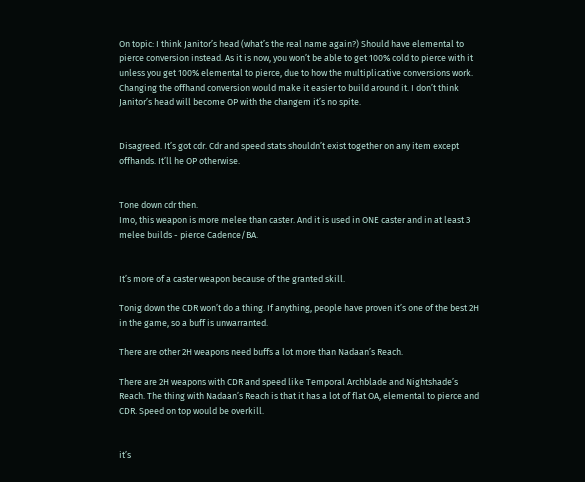On topic: I think Janitor’s head (what’s the real name again?) Should have elemental to pierce conversion instead. As it is now, you won’t be able to get 100% cold to pierce with it unless you get 100% elemental to pierce, due to how the multiplicative conversions work. Changing the offhand conversion would make it easier to build around it. I don’t think Janitor’s head will become OP with the changem it’s no spite.


Disagreed. It’s got cdr. Cdr and speed stats shouldn’t exist together on any item except offhands. It’ll he OP otherwise.


Tone down cdr then.
Imo, this weapon is more melee than caster. And it is used in ONE caster and in at least 3 melee builds - pierce Cadence/BA.


It’s more of a caster weapon because of the granted skill.

Tonig down the CDR won’t do a thing. If anything, people have proven it’s one of the best 2H in the game, so a buff is unwarranted.

There are other 2H weapons need buffs a lot more than Nadaan’s Reach.

There are 2H weapons with CDR and speed like Temporal Archblade and Nightshade’s Reach. The thing with Nadaan’s Reach is that it has a lot of flat OA, elemental to pierce and CDR. Speed on top would be overkill.


it’s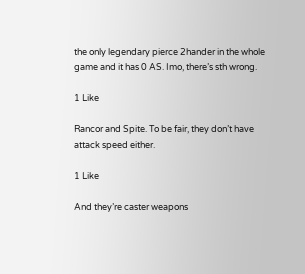the only legendary pierce 2hander in the whole game and it has 0 AS. Imo, there’s sth wrong.

1 Like

Rancor and Spite. To be fair, they don’t have attack speed either.

1 Like

And they’re caster weapons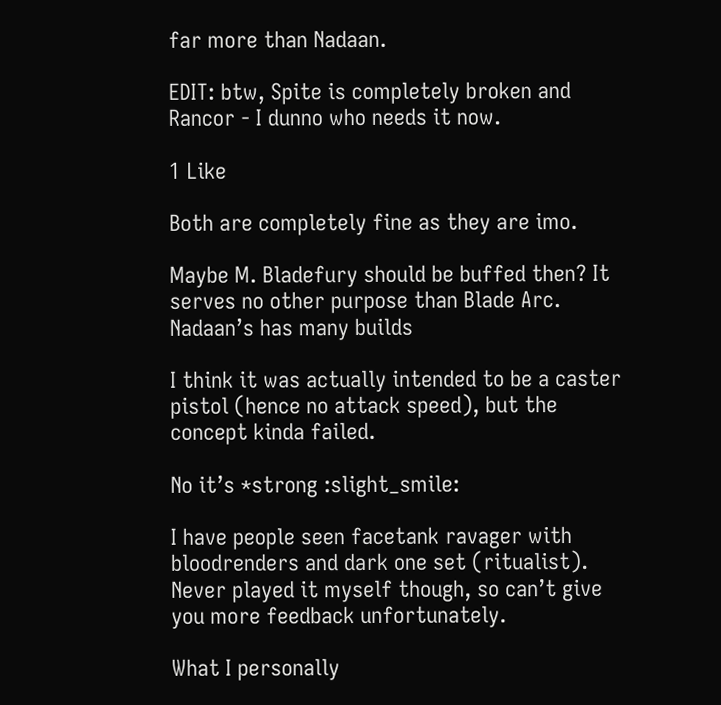far more than Nadaan.

EDIT: btw, Spite is completely broken and Rancor - I dunno who needs it now.

1 Like

Both are completely fine as they are imo.

Maybe M. Bladefury should be buffed then? It serves no other purpose than Blade Arc. Nadaan’s has many builds

I think it was actually intended to be a caster pistol (hence no attack speed), but the concept kinda failed.

No it’s *strong :slight_smile:

I have people seen facetank ravager with bloodrenders and dark one set (ritualist). Never played it myself though, so can’t give you more feedback unfortunately.

What I personally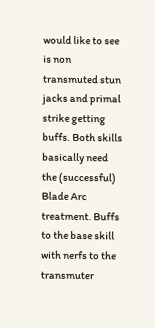would like to see is non transmuted stun jacks and primal strike getting buffs. Both skills basically need the (successful) Blade Arc treatment. Buffs to the base skill with nerfs to the transmuter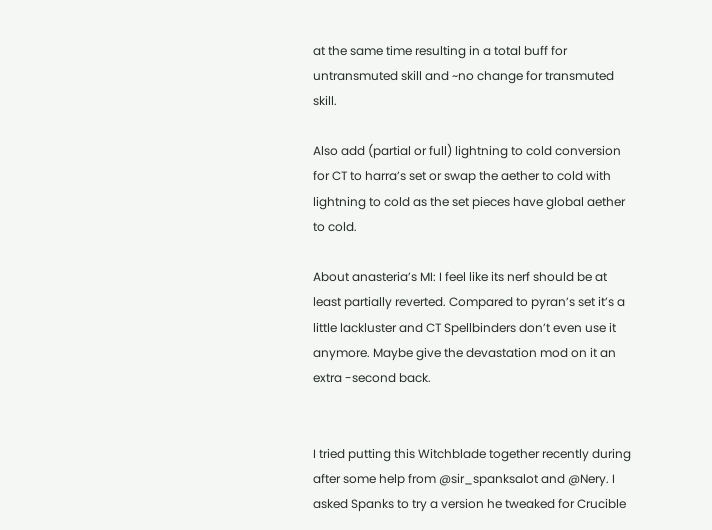at the same time resulting in a total buff for untransmuted skill and ~no change for transmuted skill.

Also add (partial or full) lightning to cold conversion for CT to harra’s set or swap the aether to cold with lightning to cold as the set pieces have global aether to cold.

About anasteria’s MI: I feel like its nerf should be at least partially reverted. Compared to pyran’s set it’s a little lackluster and CT Spellbinders don’t even use it anymore. Maybe give the devastation mod on it an extra -second back.


I tried putting this Witchblade together recently during after some help from @sir_spanksalot and @Nery. I asked Spanks to try a version he tweaked for Crucible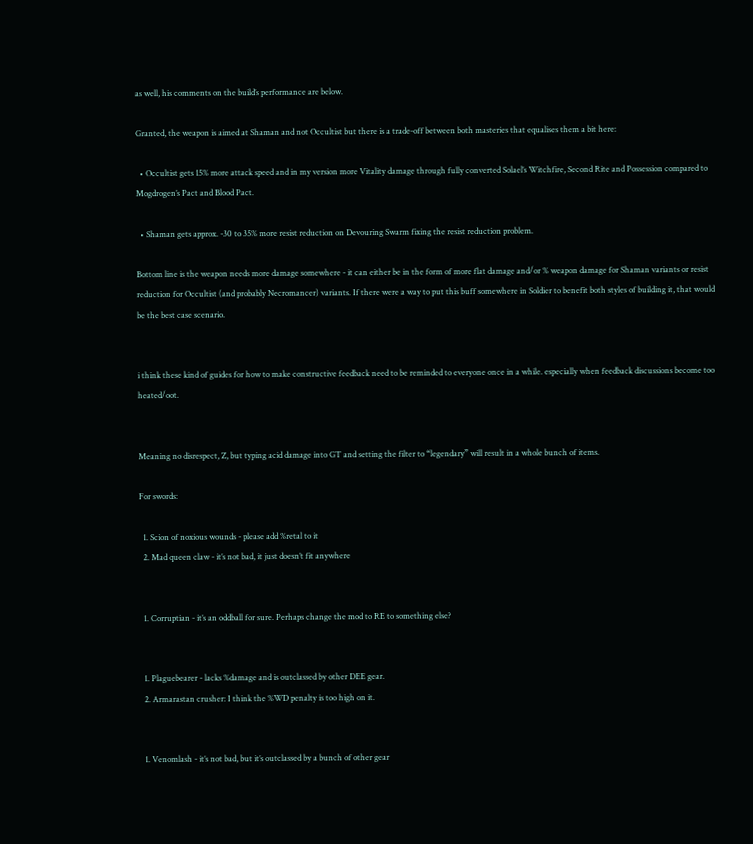as well, his comments on the build’s performance are below.

Granted, the weapon is aimed at Shaman and not Occultist but there is a trade-off between both masteries that equalises them a bit here:

  • Occultist gets 15% more attack speed and in my version more Vitality damage through fully converted Solael’s Witchfire, Second Rite and Possession compared to Mogdrogen’s Pact and Blood Pact.

  • Shaman gets approx. -30 to 35% more resist reduction on Devouring Swarm fixing the resist reduction problem.

Bottom line is the weapon needs more damage somewhere - it can either be in the form of more flat damage and/or % weapon damage for Shaman variants or resist reduction for Occultist (and probably Necromancer) variants. If there were a way to put this buff somewhere in Soldier to benefit both styles of building it, that would be the best case scenario.


i think these kind of guides for how to make constructive feedback need to be reminded to everyone once in a while. especially when feedback discussions become too heated/oot.


Meaning no disrespect, Z, but typing acid damage into GT and setting the filter to “legendary” will result in a whole bunch of items.

For swords:

  1. Scion of noxious wounds - please add %retal to it
  2. Mad queen claw - it’s not bad, it just doesn’t fit anywhere


  1. Corruptian - it’s an oddball for sure. Perhaps change the mod to RE to something else?


  1. Plaguebearer - lacks %damage and is outclassed by other DEE gear.
  2. Armarastan crusher: I think the %WD penalty is too high on it.


  1. Venomlash - it’s not bad, but it’s outclassed by a bunch of other gear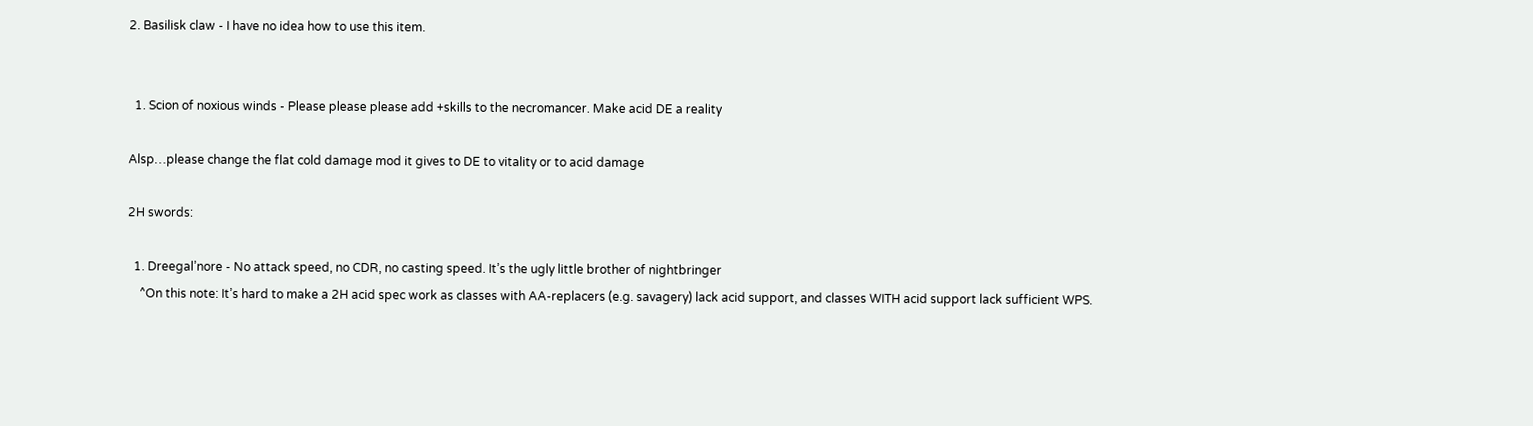2. Basilisk claw - I have no idea how to use this item.


  1. Scion of noxious winds - Please please please add +skills to the necromancer. Make acid DE a reality

Alsp…please change the flat cold damage mod it gives to DE to vitality or to acid damage

2H swords:

  1. Dreegal’nore - No attack speed, no CDR, no casting speed. It’s the ugly little brother of nightbringer
    ^On this note: It’s hard to make a 2H acid spec work as classes with AA-replacers (e.g. savagery) lack acid support, and classes WITH acid support lack sufficient WPS.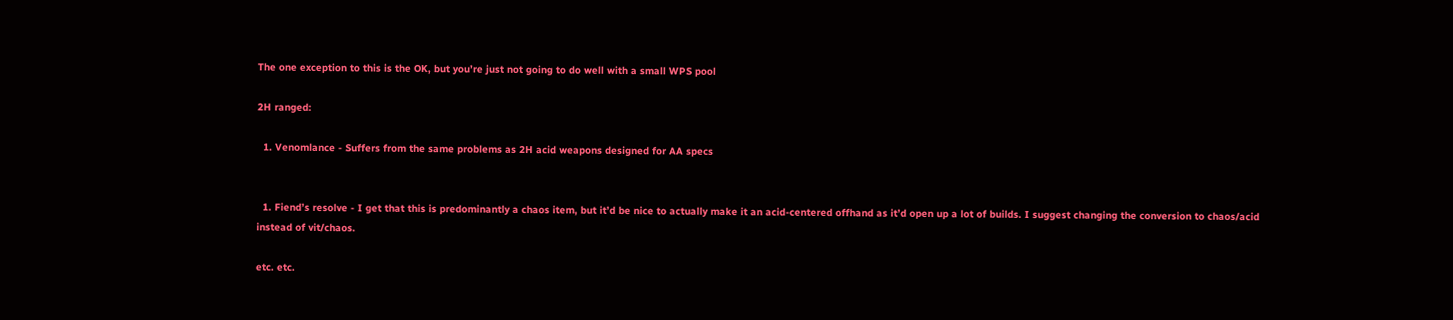The one exception to this is the OK, but you’re just not going to do well with a small WPS pool

2H ranged:

  1. Venomlance - Suffers from the same problems as 2H acid weapons designed for AA specs


  1. Fiend’s resolve - I get that this is predominantly a chaos item, but it’d be nice to actually make it an acid-centered offhand as it’d open up a lot of builds. I suggest changing the conversion to chaos/acid instead of vit/chaos.

etc. etc.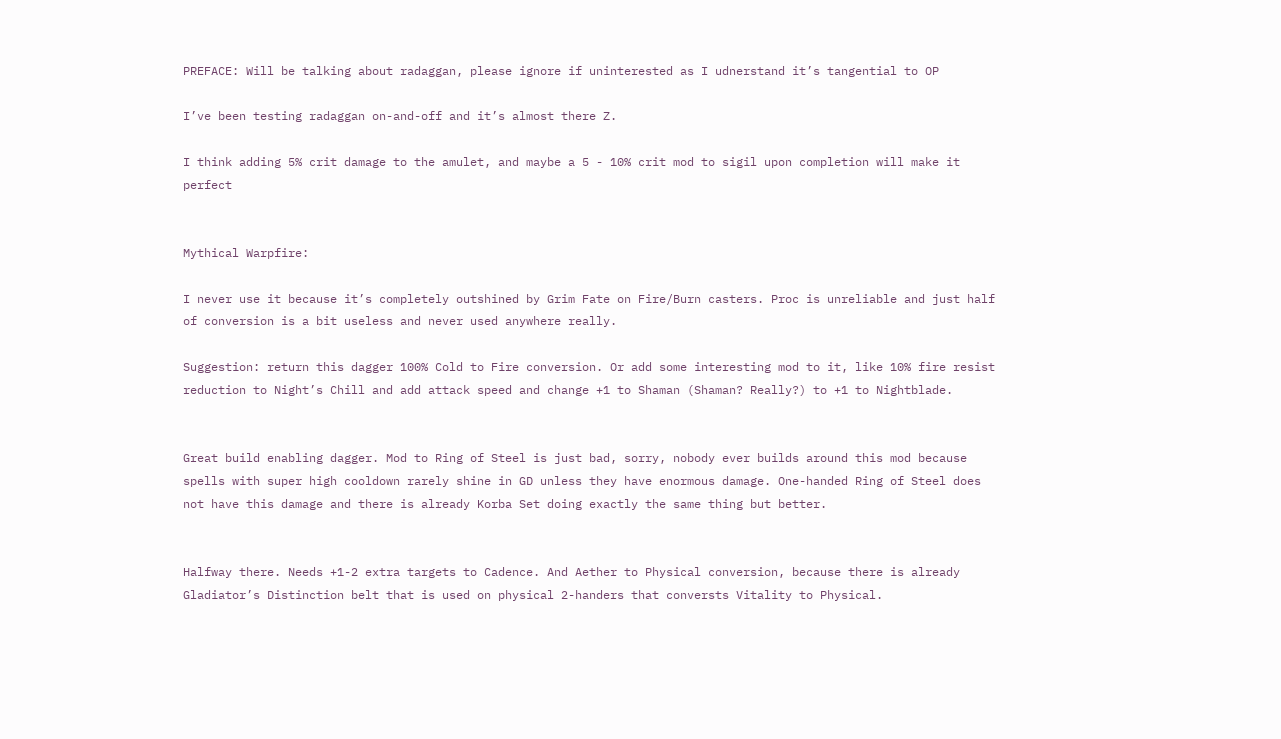PREFACE: Will be talking about radaggan, please ignore if uninterested as I udnerstand it’s tangential to OP

I’ve been testing radaggan on-and-off and it’s almost there Z.

I think adding 5% crit damage to the amulet, and maybe a 5 - 10% crit mod to sigil upon completion will make it perfect


Mythical Warpfire:

I never use it because it’s completely outshined by Grim Fate on Fire/Burn casters. Proc is unreliable and just half of conversion is a bit useless and never used anywhere really.

Suggestion: return this dagger 100% Cold to Fire conversion. Or add some interesting mod to it, like 10% fire resist reduction to Night’s Chill and add attack speed and change +1 to Shaman (Shaman? Really?) to +1 to Nightblade.


Great build enabling dagger. Mod to Ring of Steel is just bad, sorry, nobody ever builds around this mod because spells with super high cooldown rarely shine in GD unless they have enormous damage. One-handed Ring of Steel does not have this damage and there is already Korba Set doing exactly the same thing but better.


Halfway there. Needs +1-2 extra targets to Cadence. And Aether to Physical conversion, because there is already Gladiator’s Distinction belt that is used on physical 2-handers that conversts Vitality to Physical.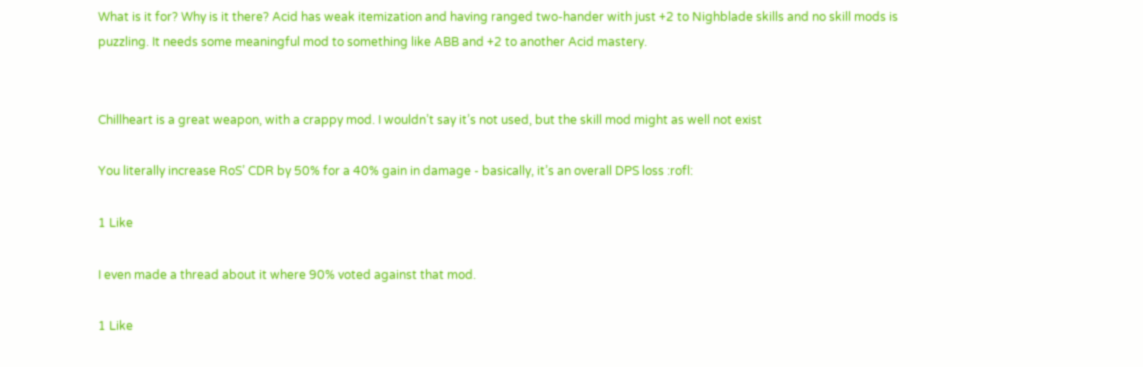What is it for? Why is it there? Acid has weak itemization and having ranged two-hander with just +2 to Nighblade skills and no skill mods is puzzling. It needs some meaningful mod to something like ABB and +2 to another Acid mastery.


Chillheart is a great weapon, with a crappy mod. I wouldn’t say it’s not used, but the skill mod might as well not exist

You literally increase RoS’ CDR by 50% for a 40% gain in damage - basically, it’s an overall DPS loss :rofl:

1 Like

I even made a thread about it where 90% voted against that mod.

1 Like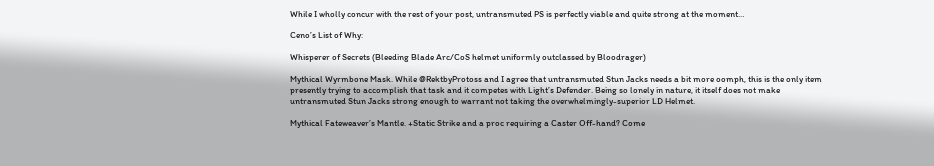While I wholly concur with the rest of your post, untransmuted PS is perfectly viable and quite strong at the moment…

Ceno’s List of Why:

Whisperer of Secrets (Bleeding Blade Arc/CoS helmet uniformly outclassed by Bloodrager)

Mythical Wyrmbone Mask. While @RektbyProtoss and I agree that untransmuted Stun Jacks needs a bit more oomph, this is the only item presently trying to accomplish that task and it competes with Light’s Defender. Being so lonely in nature, it itself does not make untransmuted Stun Jacks strong enough to warrant not taking the overwhelmingly-superior LD Helmet.

Mythical Fateweaver’s Mantle. +Static Strike and a proc requiring a Caster Off-hand? Come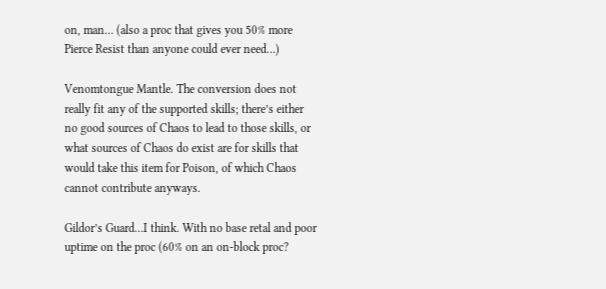on, man… (also a proc that gives you 50% more Pierce Resist than anyone could ever need…)

Venomtongue Mantle. The conversion does not really fit any of the supported skills; there’s either no good sources of Chaos to lead to those skills, or what sources of Chaos do exist are for skills that would take this item for Poison, of which Chaos cannot contribute anyways.

Gildor’s Guard…I think. With no base retal and poor uptime on the proc (60% on an on-block proc?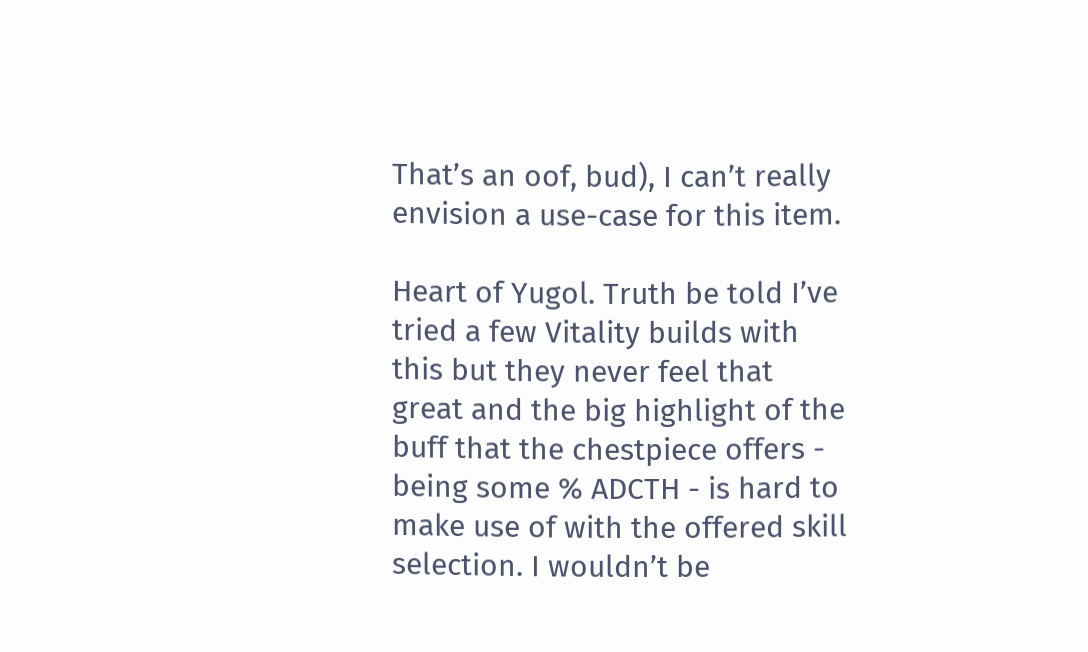That’s an oof, bud), I can’t really envision a use-case for this item.

Heart of Yugol. Truth be told I’ve tried a few Vitality builds with this but they never feel that great and the big highlight of the buff that the chestpiece offers - being some % ADCTH - is hard to make use of with the offered skill selection. I wouldn’t be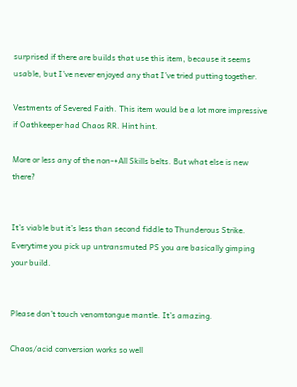surprised if there are builds that use this item, because it seems usable, but I’ve never enjoyed any that I’ve tried putting together.

Vestments of Severed Faith. This item would be a lot more impressive if Oathkeeper had Chaos RR. Hint hint.

More or less any of the non-+All Skills belts. But what else is new there?


It’s viable but it’s less than second fiddle to Thunderous Strike. Everytime you pick up untransmuted PS you are basically gimping your build.


Please don’t touch venomtongue mantle. It’s amazing.

Chaos/acid conversion works so well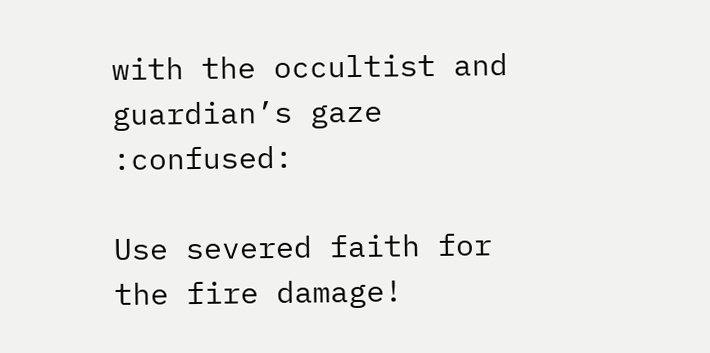with the occultist and guardian’s gaze :confused:

Use severed faith for the fire damage!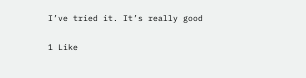I’ve tried it. It’s really good

1 Like